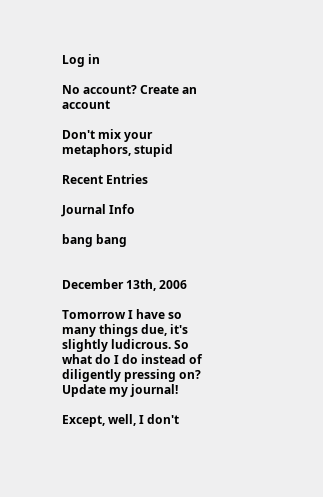Log in

No account? Create an account

Don't mix your metaphors, stupid

Recent Entries

Journal Info

bang bang


December 13th, 2006

Tomorrow I have so many things due, it's slightly ludicrous. So what do I do instead of diligently pressing on? Update my journal!

Except, well, I don't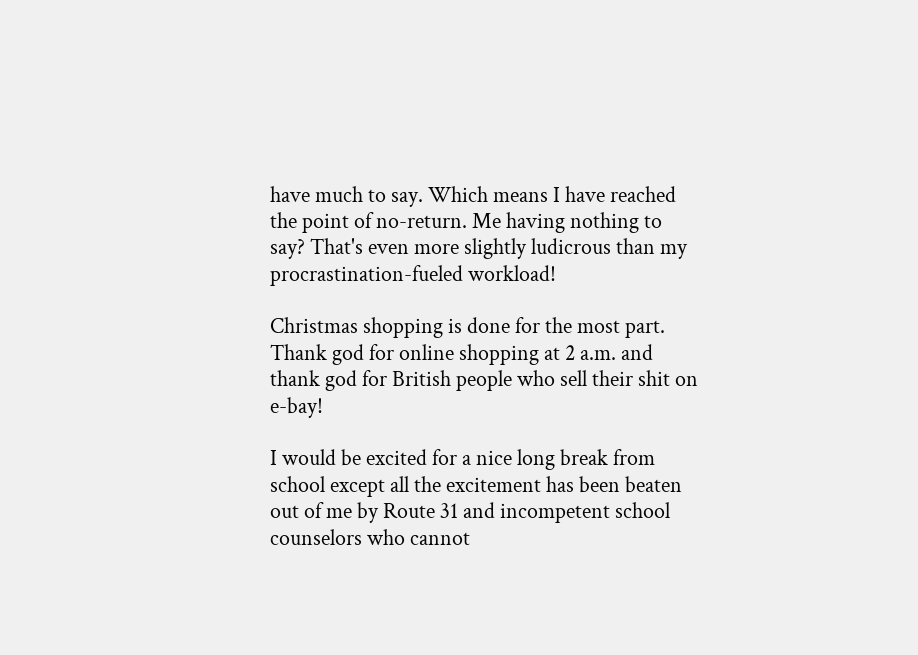have much to say. Which means I have reached the point of no-return. Me having nothing to say? That's even more slightly ludicrous than my procrastination-fueled workload!

Christmas shopping is done for the most part. Thank god for online shopping at 2 a.m. and thank god for British people who sell their shit on e-bay!

I would be excited for a nice long break from school except all the excitement has been beaten out of me by Route 31 and incompetent school counselors who cannot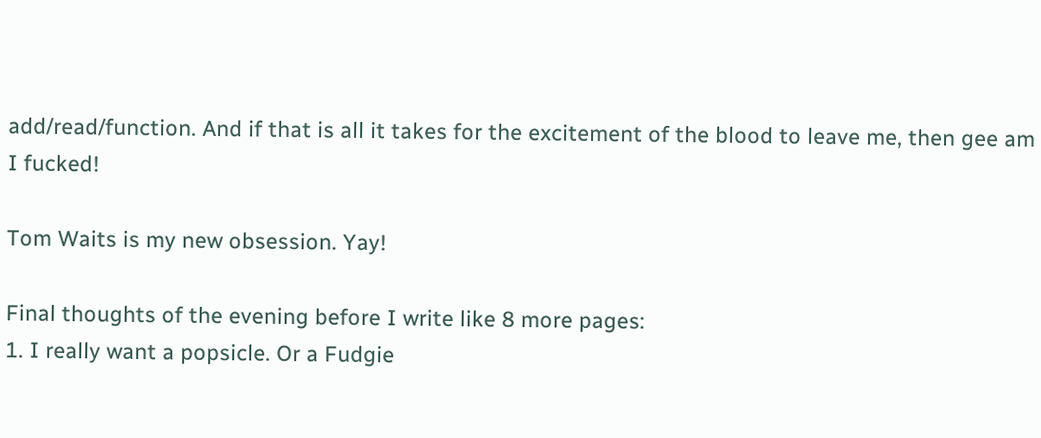add/read/function. And if that is all it takes for the excitement of the blood to leave me, then gee am I fucked!

Tom Waits is my new obsession. Yay!

Final thoughts of the evening before I write like 8 more pages:
1. I really want a popsicle. Or a Fudgie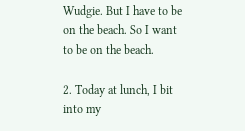Wudgie. But I have to be on the beach. So I want to be on the beach.

2. Today at lunch, I bit into my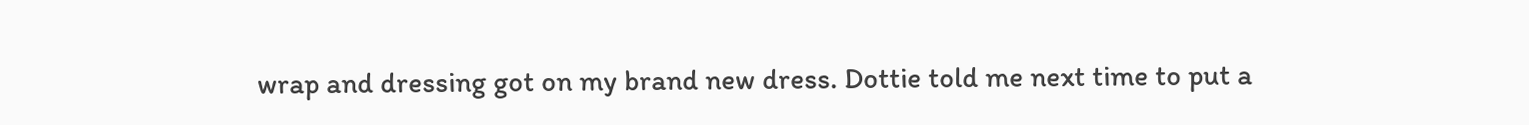wrap and dressing got on my brand new dress. Dottie told me next time to put a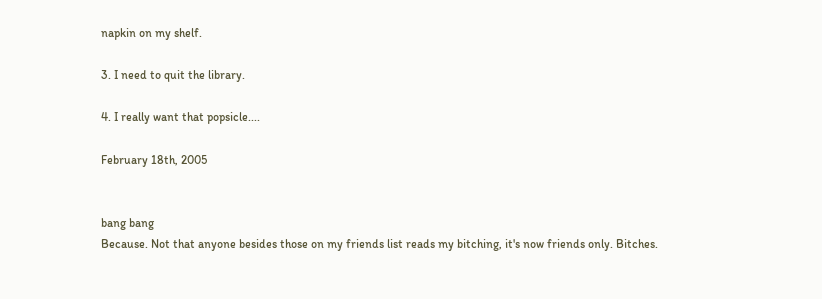napkin on my shelf.

3. I need to quit the library.

4. I really want that popsicle....

February 18th, 2005


bang bang
Because. Not that anyone besides those on my friends list reads my bitching, it's now friends only. Bitches.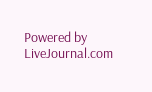Powered by LiveJournal.com